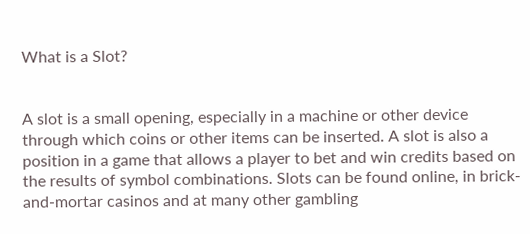What is a Slot?


A slot is a small opening, especially in a machine or other device through which coins or other items can be inserted. A slot is also a position in a game that allows a player to bet and win credits based on the results of symbol combinations. Slots can be found online, in brick-and-mortar casinos and at many other gambling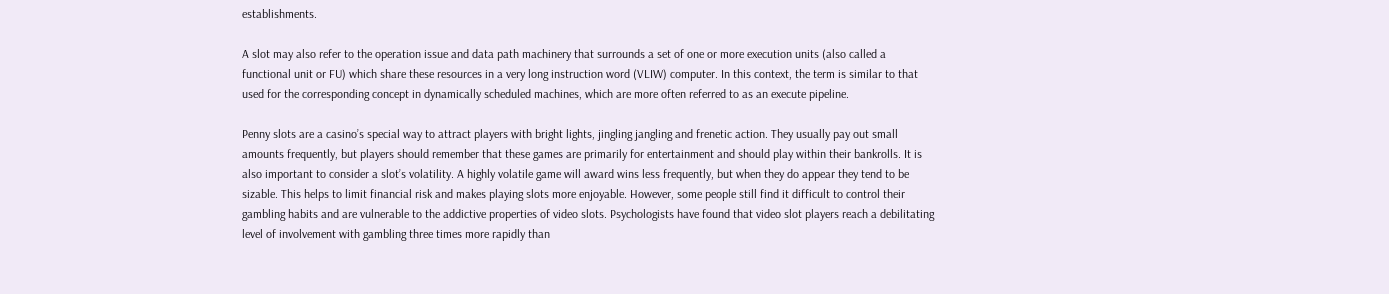establishments.

A slot may also refer to the operation issue and data path machinery that surrounds a set of one or more execution units (also called a functional unit or FU) which share these resources in a very long instruction word (VLIW) computer. In this context, the term is similar to that used for the corresponding concept in dynamically scheduled machines, which are more often referred to as an execute pipeline.

Penny slots are a casino’s special way to attract players with bright lights, jingling jangling and frenetic action. They usually pay out small amounts frequently, but players should remember that these games are primarily for entertainment and should play within their bankrolls. It is also important to consider a slot’s volatility. A highly volatile game will award wins less frequently, but when they do appear they tend to be sizable. This helps to limit financial risk and makes playing slots more enjoyable. However, some people still find it difficult to control their gambling habits and are vulnerable to the addictive properties of video slots. Psychologists have found that video slot players reach a debilitating level of involvement with gambling three times more rapidly than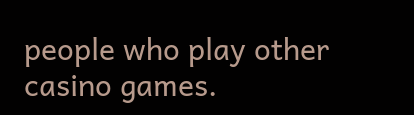people who play other casino games.